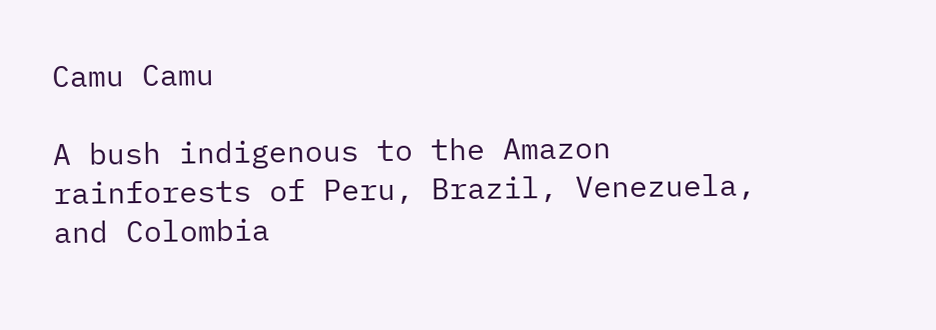Camu Camu

A bush indigenous to the Amazon rainforests of Peru, Brazil, Venezuela, and Colombia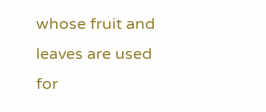whose fruit and leaves are used for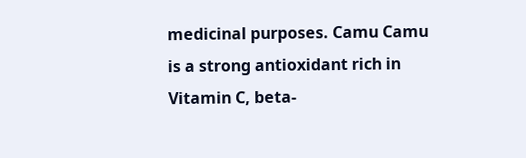medicinal purposes. Camu Camu is a strong antioxidant rich in Vitamin C, beta-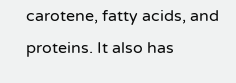carotene, fatty acids, and proteins. It also has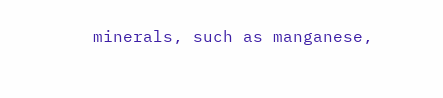minerals, such as manganese,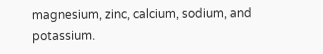magnesium, zinc, calcium, sodium, and potassium.